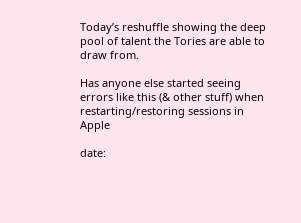Today’s reshuffle showing the deep pool of talent the Tories are able to draw from.

Has anyone else started seeing errors like this (& other stuff) when restarting/restoring sessions in Apple

date: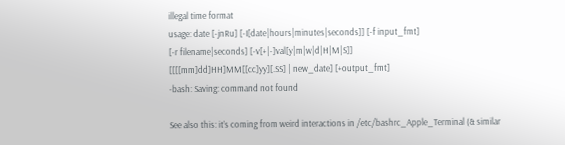illegal time format
usage: date [-jnRu] [-I[date|hours|minutes|seconds]] [-f input_fmt]
[-r filename|seconds] [-v[+|-]val[y|m|w|d|H|M|S]]
[[[[mm]dd]HH]MM[[cc]yy][.SS] | new_date] [+output_fmt]
-bash: Saving: command not found

See also this: it’s coming from weird interactions in /etc/bashrc_Apple_Terminal (& similar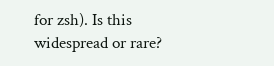for zsh). Is this widespread or rare?